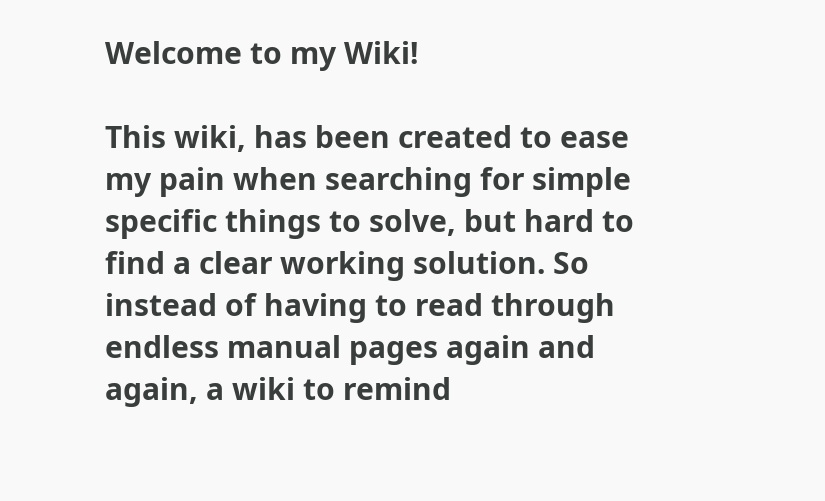Welcome to my Wiki!

This wiki, has been created to ease my pain when searching for simple specific things to solve, but hard to find a clear working solution. So instead of having to read through endless manual pages again and again, a wiki to remind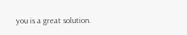you is a great solution.